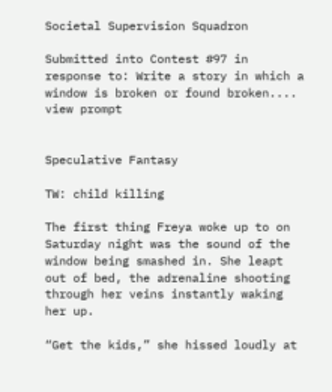Societal Supervision Squadron

Submitted into Contest #97 in response to: Write a story in which a window is broken or found broken.... view prompt


Speculative Fantasy

TW: child killing

The first thing Freya woke up to on Saturday night was the sound of the window being smashed in. She leapt out of bed, the adrenaline shooting through her veins instantly waking her up.

“Get the kids,” she hissed loudly at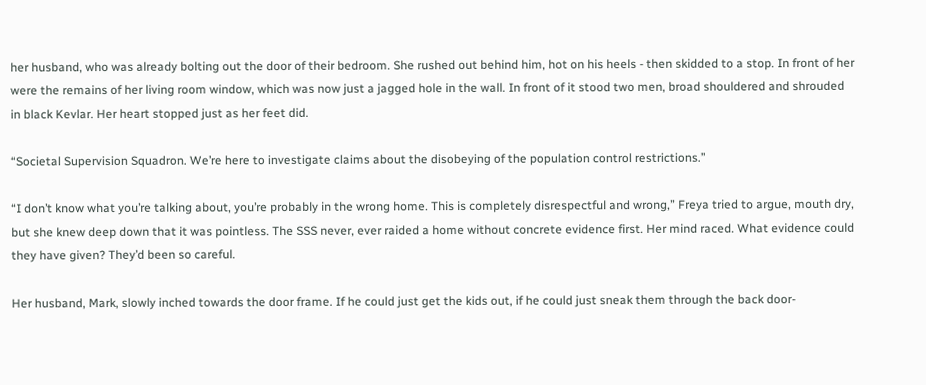her husband, who was already bolting out the door of their bedroom. She rushed out behind him, hot on his heels - then skidded to a stop. In front of her were the remains of her living room window, which was now just a jagged hole in the wall. In front of it stood two men, broad shouldered and shrouded in black Kevlar. Her heart stopped just as her feet did.

“Societal Supervision Squadron. We’re here to investigate claims about the disobeying of the population control restrictions.”

“I don’t know what you’re talking about, you’re probably in the wrong home. This is completely disrespectful and wrong,” Freya tried to argue, mouth dry, but she knew deep down that it was pointless. The SSS never, ever raided a home without concrete evidence first. Her mind raced. What evidence could they have given? They’d been so careful.

Her husband, Mark, slowly inched towards the door frame. If he could just get the kids out, if he could just sneak them through the back door-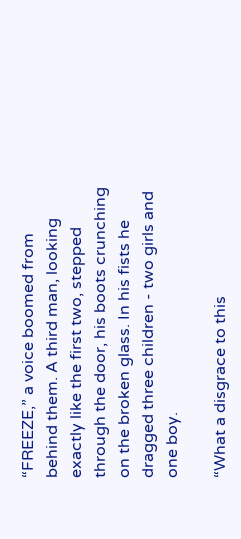“FREEZE,” a voice boomed from behind them. A third man, looking exactly like the first two, stepped through the door, his boots crunching on the broken glass. In his fists he dragged three children - two girls and one boy.

“What a disgrace to this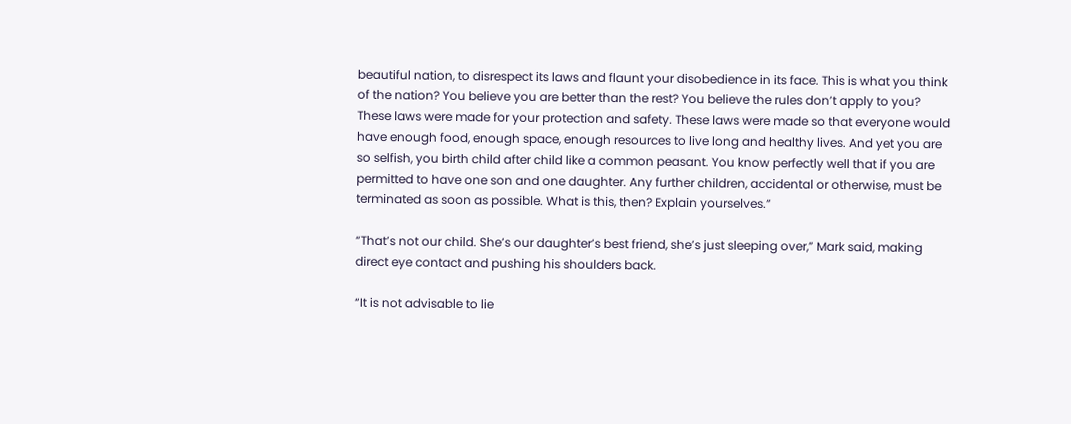beautiful nation, to disrespect its laws and flaunt your disobedience in its face. This is what you think of the nation? You believe you are better than the rest? You believe the rules don’t apply to you? These laws were made for your protection and safety. These laws were made so that everyone would have enough food, enough space, enough resources to live long and healthy lives. And yet you are so selfish, you birth child after child like a common peasant. You know perfectly well that if you are permitted to have one son and one daughter. Any further children, accidental or otherwise, must be terminated as soon as possible. What is this, then? Explain yourselves.”

“That’s not our child. She’s our daughter’s best friend, she’s just sleeping over,” Mark said, making direct eye contact and pushing his shoulders back.

“It is not advisable to lie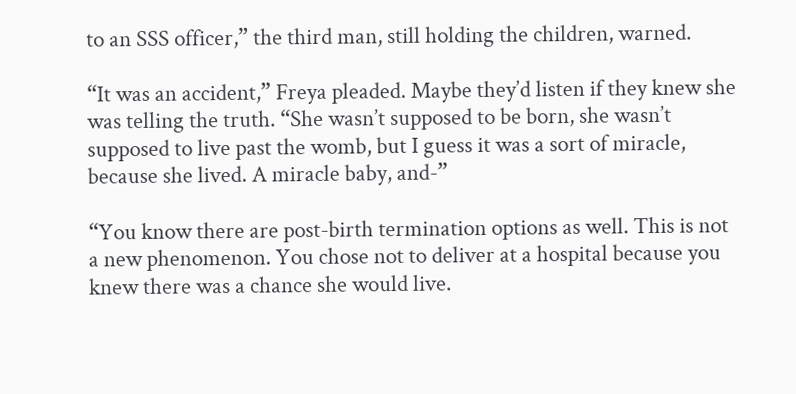to an SSS officer,” the third man, still holding the children, warned.

“It was an accident,” Freya pleaded. Maybe they’d listen if they knew she was telling the truth. “She wasn’t supposed to be born, she wasn’t supposed to live past the womb, but I guess it was a sort of miracle, because she lived. A miracle baby, and-”

“You know there are post-birth termination options as well. This is not a new phenomenon. You chose not to deliver at a hospital because you knew there was a chance she would live.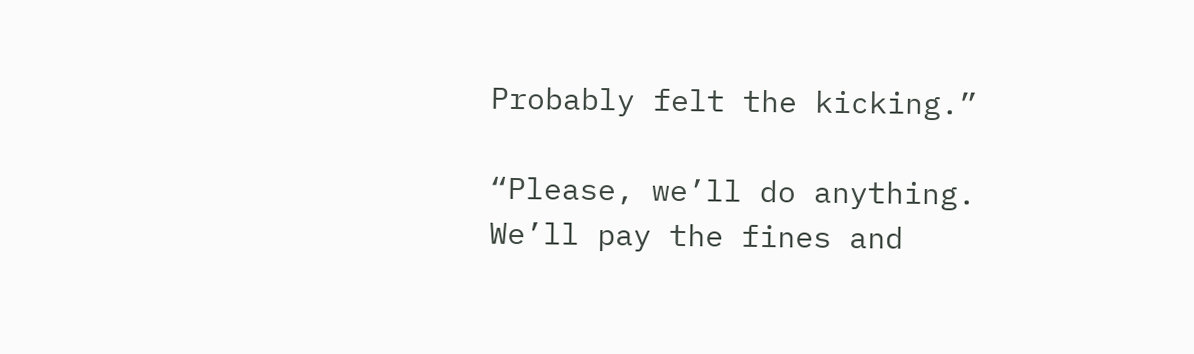Probably felt the kicking.”

“Please, we’ll do anything. We’ll pay the fines and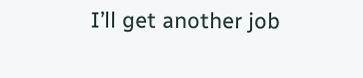I’ll get another job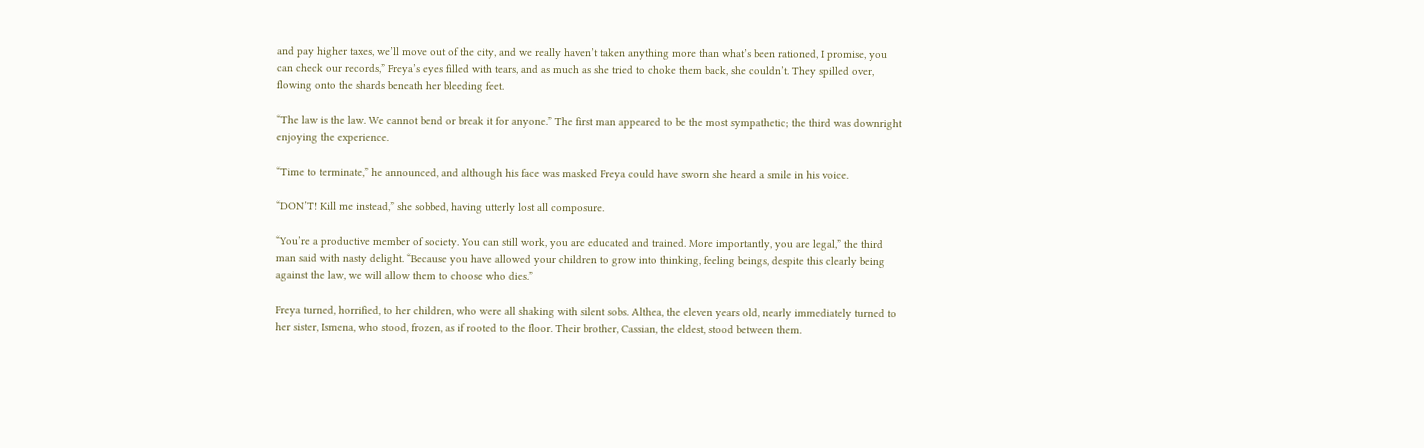and pay higher taxes, we’ll move out of the city, and we really haven’t taken anything more than what’s been rationed, I promise, you can check our records,” Freya’s eyes filled with tears, and as much as she tried to choke them back, she couldn’t. They spilled over, flowing onto the shards beneath her bleeding feet.

“The law is the law. We cannot bend or break it for anyone.” The first man appeared to be the most sympathetic; the third was downright enjoying the experience.

“Time to terminate,” he announced, and although his face was masked Freya could have sworn she heard a smile in his voice.

“DON’T! Kill me instead,” she sobbed, having utterly lost all composure.

“You’re a productive member of society. You can still work, you are educated and trained. More importantly, you are legal,” the third man said with nasty delight. “Because you have allowed your children to grow into thinking, feeling beings, despite this clearly being against the law, we will allow them to choose who dies.”

Freya turned, horrified, to her children, who were all shaking with silent sobs. Althea, the eleven years old, nearly immediately turned to her sister, Ismena, who stood, frozen, as if rooted to the floor. Their brother, Cassian, the eldest, stood between them.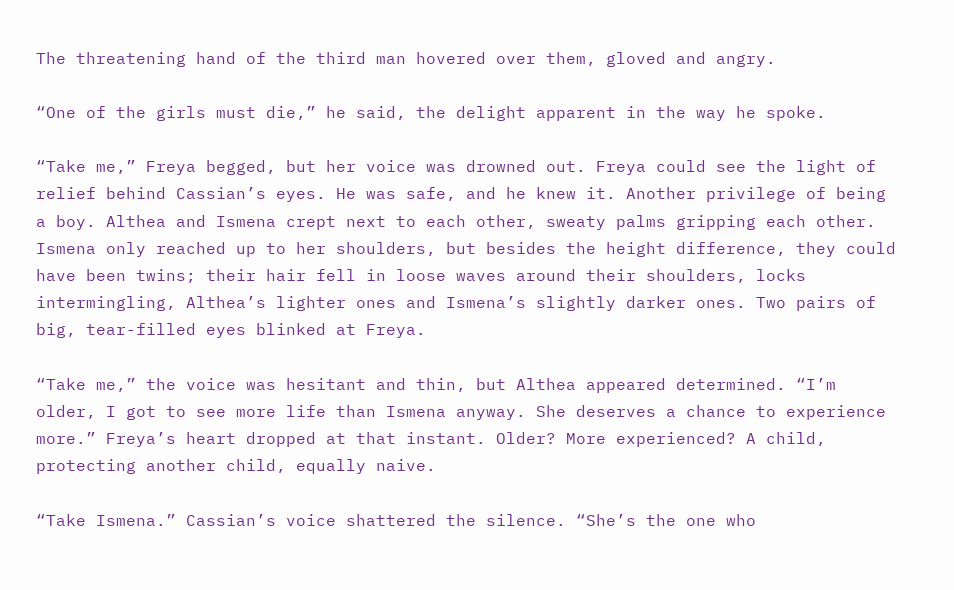The threatening hand of the third man hovered over them, gloved and angry.

“One of the girls must die,” he said, the delight apparent in the way he spoke.

“Take me,” Freya begged, but her voice was drowned out. Freya could see the light of relief behind Cassian’s eyes. He was safe, and he knew it. Another privilege of being a boy. Althea and Ismena crept next to each other, sweaty palms gripping each other. Ismena only reached up to her shoulders, but besides the height difference, they could have been twins; their hair fell in loose waves around their shoulders, locks intermingling, Althea’s lighter ones and Ismena’s slightly darker ones. Two pairs of big, tear-filled eyes blinked at Freya.

“Take me,” the voice was hesitant and thin, but Althea appeared determined. “I’m older, I got to see more life than Ismena anyway. She deserves a chance to experience more.” Freya’s heart dropped at that instant. Older? More experienced? A child, protecting another child, equally naive.

“Take Ismena.” Cassian’s voice shattered the silence. “She’s the one who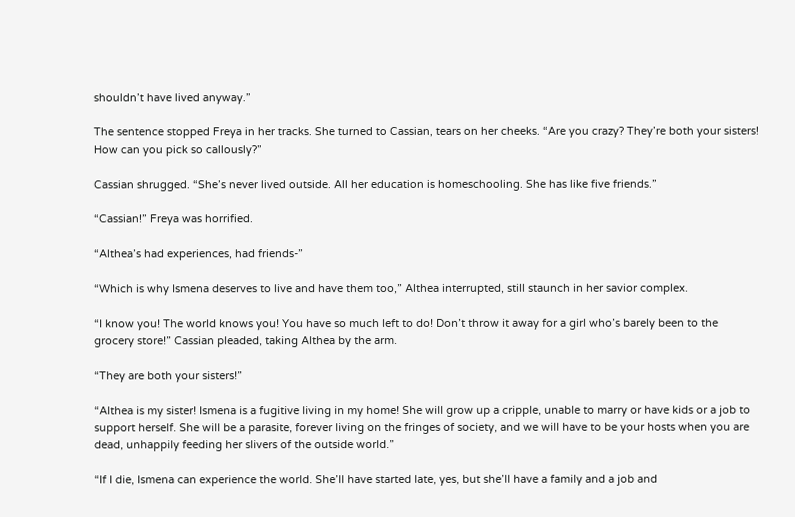shouldn’t have lived anyway.”

The sentence stopped Freya in her tracks. She turned to Cassian, tears on her cheeks. “Are you crazy? They’re both your sisters! How can you pick so callously?”

Cassian shrugged. “She’s never lived outside. All her education is homeschooling. She has like five friends.”

“Cassian!” Freya was horrified.

“Althea’s had experiences, had friends-”

“Which is why Ismena deserves to live and have them too,” Althea interrupted, still staunch in her savior complex.

“I know you! The world knows you! You have so much left to do! Don’t throw it away for a girl who’s barely been to the grocery store!” Cassian pleaded, taking Althea by the arm.

“They are both your sisters!”

“Althea is my sister! Ismena is a fugitive living in my home! She will grow up a cripple, unable to marry or have kids or a job to support herself. She will be a parasite, forever living on the fringes of society, and we will have to be your hosts when you are dead, unhappily feeding her slivers of the outside world.”

“If I die, Ismena can experience the world. She’ll have started late, yes, but she’ll have a family and a job and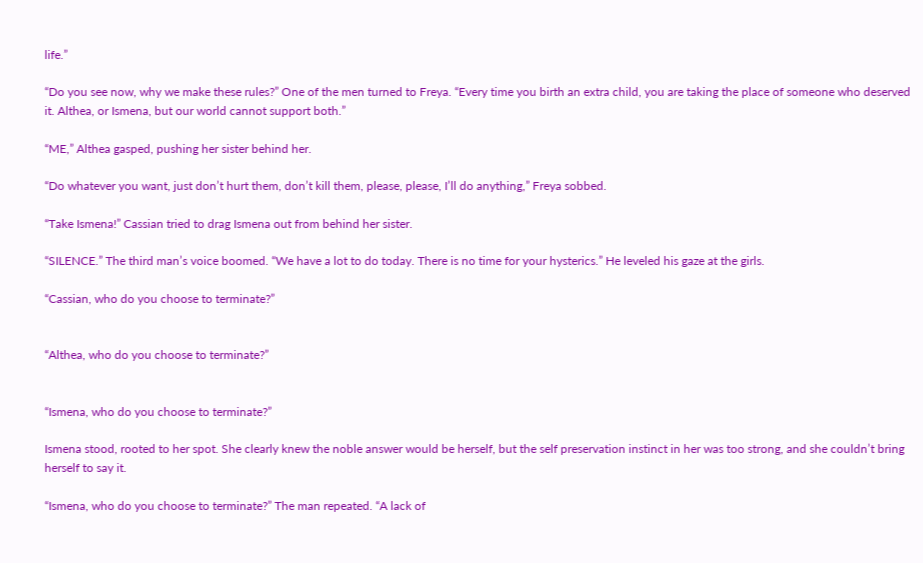life.”

“Do you see now, why we make these rules?” One of the men turned to Freya. “Every time you birth an extra child, you are taking the place of someone who deserved it. Althea, or Ismena, but our world cannot support both.”

“ME,” Althea gasped, pushing her sister behind her.

“Do whatever you want, just don’t hurt them, don’t kill them, please, please, I’ll do anything,” Freya sobbed.

“Take Ismena!” Cassian tried to drag Ismena out from behind her sister.

“SILENCE.” The third man’s voice boomed. “We have a lot to do today. There is no time for your hysterics.” He leveled his gaze at the girls.

“Cassian, who do you choose to terminate?”


“Althea, who do you choose to terminate?”


“Ismena, who do you choose to terminate?”

Ismena stood, rooted to her spot. She clearly knew the noble answer would be herself, but the self preservation instinct in her was too strong, and she couldn’t bring herself to say it.

“Ismena, who do you choose to terminate?” The man repeated. “A lack of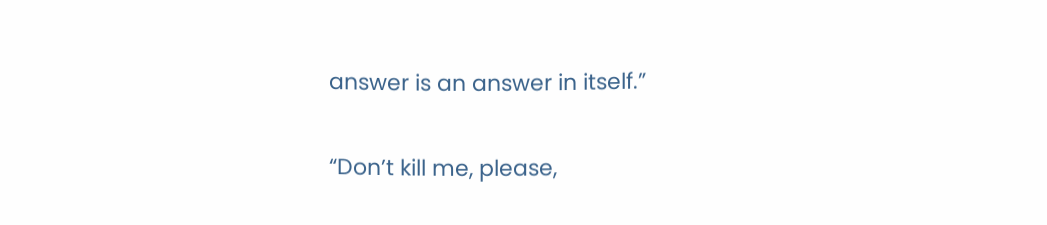answer is an answer in itself.”

“Don’t kill me, please,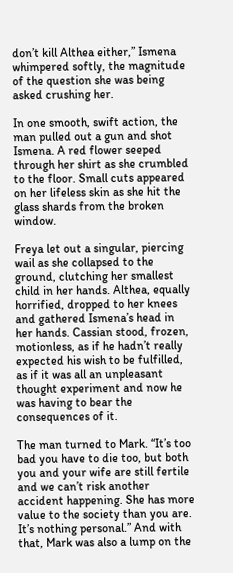don’t kill Althea either,” Ismena whimpered softly, the magnitude of the question she was being asked crushing her.

In one smooth, swift action, the man pulled out a gun and shot Ismena. A red flower seeped through her shirt as she crumbled to the floor. Small cuts appeared on her lifeless skin as she hit the glass shards from the broken window.

Freya let out a singular, piercing wail as she collapsed to the ground, clutching her smallest child in her hands. Althea, equally horrified, dropped to her knees and gathered Ismena’s head in her hands. Cassian stood, frozen, motionless, as if he hadn’t really expected his wish to be fulfilled, as if it was all an unpleasant thought experiment and now he was having to bear the consequences of it.

The man turned to Mark. “It’s too bad you have to die too, but both you and your wife are still fertile and we can’t risk another accident happening. She has more value to the society than you are. It’s nothing personal.” And with that, Mark was also a lump on the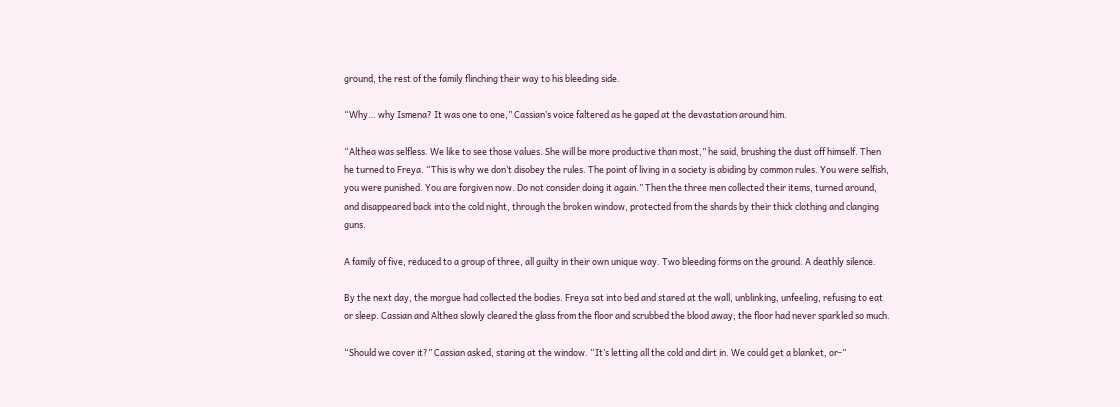ground, the rest of the family flinching their way to his bleeding side.

“Why… why Ismena? It was one to one,” Cassian’s voice faltered as he gaped at the devastation around him.

“Althea was selfless. We like to see those values. She will be more productive than most,” he said, brushing the dust off himself. Then he turned to Freya. “This is why we don’t disobey the rules. The point of living in a society is abiding by common rules. You were selfish, you were punished. You are forgiven now. Do not consider doing it again.” Then the three men collected their items, turned around, and disappeared back into the cold night, through the broken window, protected from the shards by their thick clothing and clanging guns.

A family of five, reduced to a group of three, all guilty in their own unique way. Two bleeding forms on the ground. A deathly silence.

By the next day, the morgue had collected the bodies. Freya sat into bed and stared at the wall, unblinking, unfeeling, refusing to eat or sleep. Cassian and Althea slowly cleared the glass from the floor and scrubbed the blood away; the floor had never sparkled so much.

“Should we cover it?” Cassian asked, staring at the window. “It’s letting all the cold and dirt in. We could get a blanket, or-”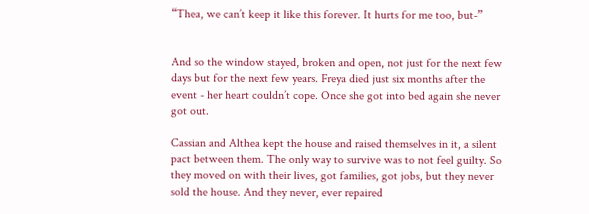“Thea, we can’t keep it like this forever. It hurts for me too, but-”


And so the window stayed, broken and open, not just for the next few days but for the next few years. Freya died just six months after the event - her heart couldn’t cope. Once she got into bed again she never got out.

Cassian and Althea kept the house and raised themselves in it, a silent pact between them. The only way to survive was to not feel guilty. So they moved on with their lives, got families, got jobs, but they never sold the house. And they never, ever repaired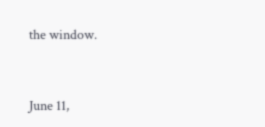the window.


June 11,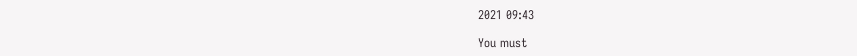2021 09:43

You must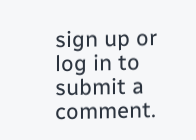sign up or log in to submit a comment.